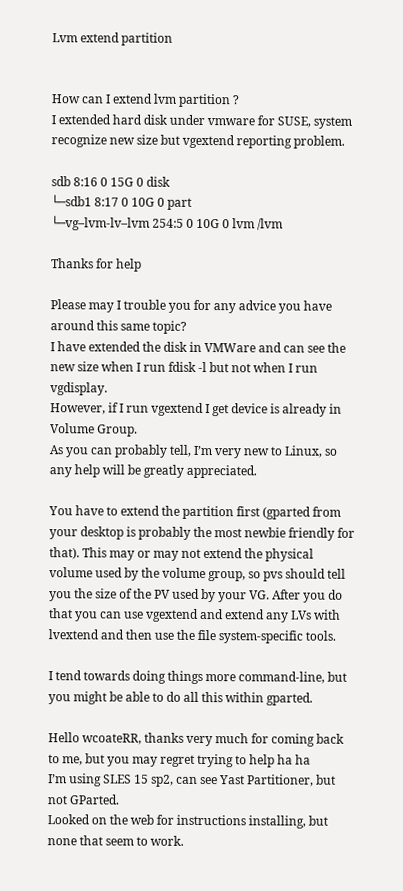Lvm extend partition


How can I extend lvm partition ?
I extended hard disk under vmware for SUSE, system recognize new size but vgextend reporting problem.

sdb 8:16 0 15G 0 disk
└─sdb1 8:17 0 10G 0 part
└─vg–lvm-lv–lvm 254:5 0 10G 0 lvm /lvm

Thanks for help

Please may I trouble you for any advice you have around this same topic?
I have extended the disk in VMWare and can see the new size when I run fdisk -l but not when I run vgdisplay.
However, if I run vgextend I get device is already in Volume Group.
As you can probably tell, I’m very new to Linux, so any help will be greatly appreciated.

You have to extend the partition first (gparted from your desktop is probably the most newbie friendly for that). This may or may not extend the physical volume used by the volume group, so pvs should tell you the size of the PV used by your VG. After you do that you can use vgextend and extend any LVs with lvextend and then use the file system-specific tools.

I tend towards doing things more command-line, but you might be able to do all this within gparted.

Hello wcoateRR, thanks very much for coming back to me, but you may regret trying to help ha ha
I’m using SLES 15 sp2, can see Yast Partitioner, but not GParted.
Looked on the web for instructions installing, but none that seem to work.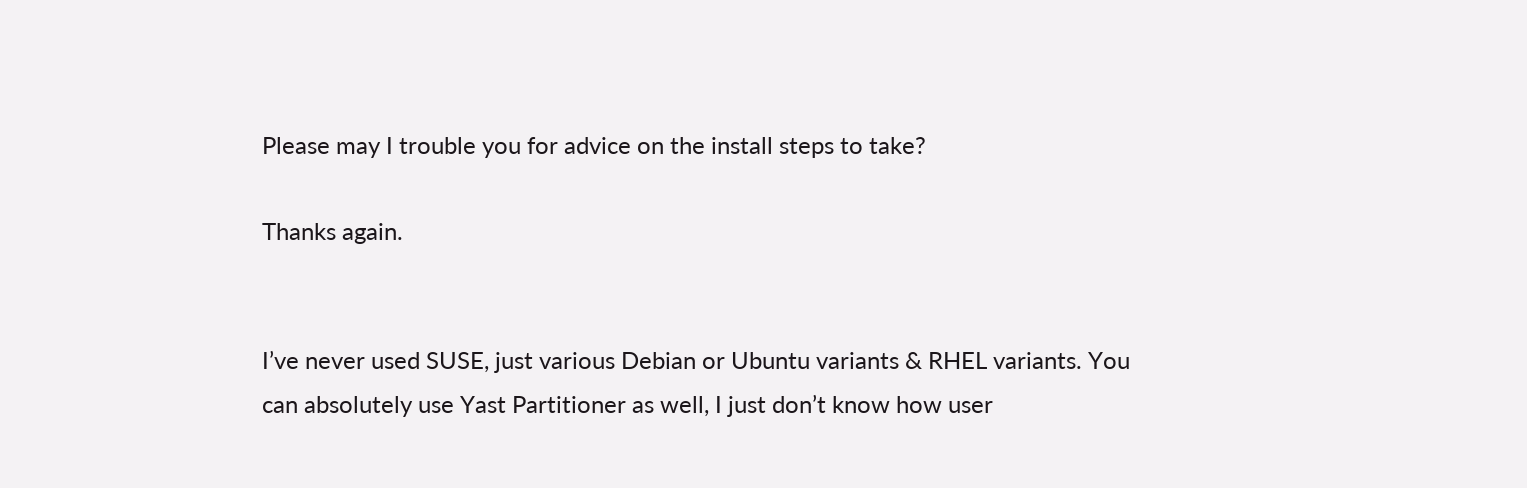Please may I trouble you for advice on the install steps to take?

Thanks again.


I’ve never used SUSE, just various Debian or Ubuntu variants & RHEL variants. You can absolutely use Yast Partitioner as well, I just don’t know how user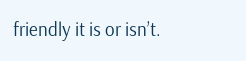friendly it is or isn’t.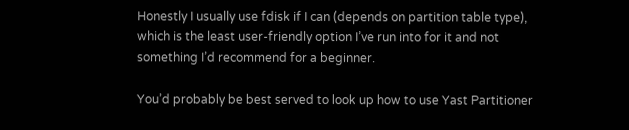Honestly I usually use fdisk if I can (depends on partition table type), which is the least user-friendly option I’ve run into for it and not something I’d recommend for a beginner.

You’d probably be best served to look up how to use Yast Partitioner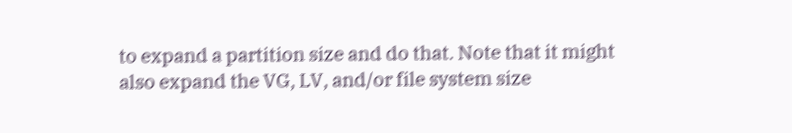to expand a partition size and do that. Note that it might also expand the VG, LV, and/or file system size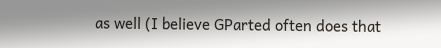as well (I believe GParted often does that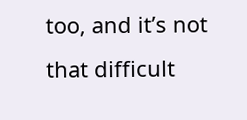too, and it’s not that difficult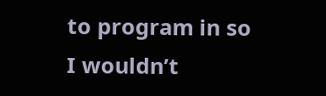to program in so I wouldn’t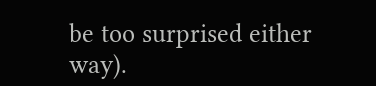be too surprised either way).